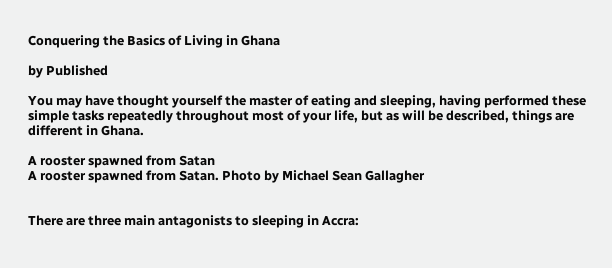Conquering the Basics of Living in Ghana

by Published

You may have thought yourself the master of eating and sleeping, having performed these simple tasks repeatedly throughout most of your life, but as will be described, things are different in Ghana.

A rooster spawned from Satan
A rooster spawned from Satan. Photo by Michael Sean Gallagher


There are three main antagonists to sleeping in Accra: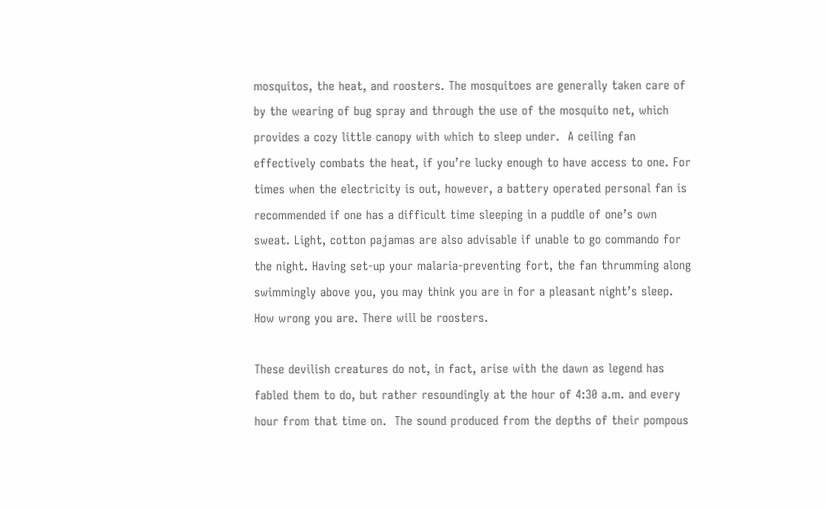mosquitos, the heat, and roosters. The mosquitoes are generally taken care of by the wearing of bug spray and through the use of the mosquito net, which provides a cozy little canopy with which to sleep under.  A ceiling fan effectively combats the heat, if you’re lucky enough to have access to one. For times when the electricity is out, however, a battery operated personal fan is recommended if one has a difficult time sleeping in a puddle of one’s own sweat. Light, cotton pajamas are also advisable if unable to go commando for the night. Having set-up your malaria-preventing fort, the fan thrumming along swimmingly above you, you may think you are in for a pleasant night’s sleep. How wrong you are. There will be roosters.

These devilish creatures do not, in fact, arise with the dawn as legend has fabled them to do, but rather resoundingly at the hour of 4:30 a.m. and every hour from that time on.  The sound produced from the depths of their pompous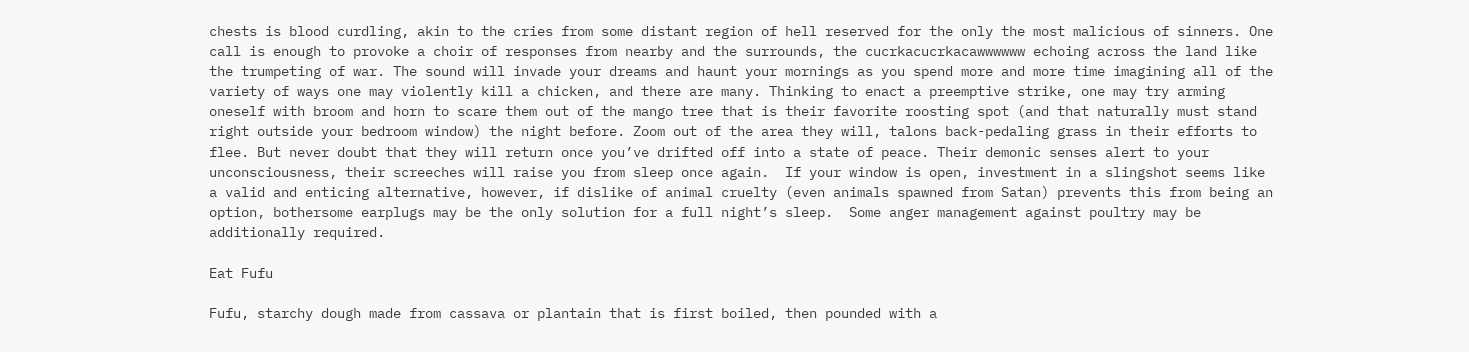chests is blood curdling, akin to the cries from some distant region of hell reserved for the only the most malicious of sinners. One call is enough to provoke a choir of responses from nearby and the surrounds, the cucrkacucrkacawwwwww echoing across the land like the trumpeting of war. The sound will invade your dreams and haunt your mornings as you spend more and more time imagining all of the variety of ways one may violently kill a chicken, and there are many. Thinking to enact a preemptive strike, one may try arming oneself with broom and horn to scare them out of the mango tree that is their favorite roosting spot (and that naturally must stand right outside your bedroom window) the night before. Zoom out of the area they will, talons back-pedaling grass in their efforts to flee. But never doubt that they will return once you’ve drifted off into a state of peace. Their demonic senses alert to your unconsciousness, their screeches will raise you from sleep once again.  If your window is open, investment in a slingshot seems like a valid and enticing alternative, however, if dislike of animal cruelty (even animals spawned from Satan) prevents this from being an option, bothersome earplugs may be the only solution for a full night’s sleep.  Some anger management against poultry may be additionally required.

Eat Fufu

Fufu, starchy dough made from cassava or plantain that is first boiled, then pounded with a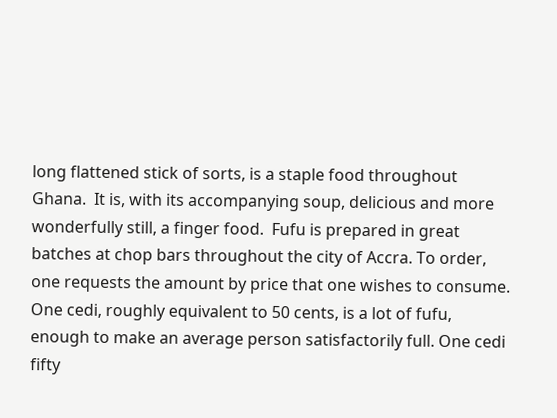long flattened stick of sorts, is a staple food throughout Ghana.  It is, with its accompanying soup, delicious and more wonderfully still, a finger food.  Fufu is prepared in great batches at chop bars throughout the city of Accra. To order, one requests the amount by price that one wishes to consume. One cedi, roughly equivalent to 50 cents, is a lot of fufu, enough to make an average person satisfactorily full. One cedi fifty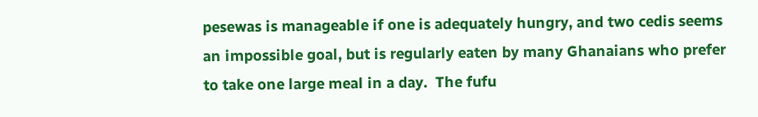pesewas is manageable if one is adequately hungry, and two cedis seems an impossible goal, but is regularly eaten by many Ghanaians who prefer to take one large meal in a day.  The fufu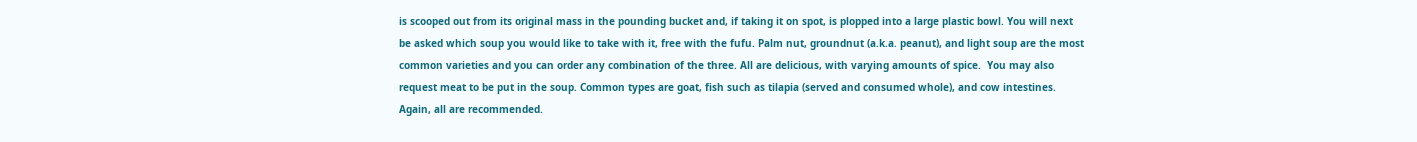is scooped out from its original mass in the pounding bucket and, if taking it on spot, is plopped into a large plastic bowl. You will next be asked which soup you would like to take with it, free with the fufu. Palm nut, groundnut (a.k.a. peanut), and light soup are the most common varieties and you can order any combination of the three. All are delicious, with varying amounts of spice.  You may also request meat to be put in the soup. Common types are goat, fish such as tilapia (served and consumed whole), and cow intestines. Again, all are recommended.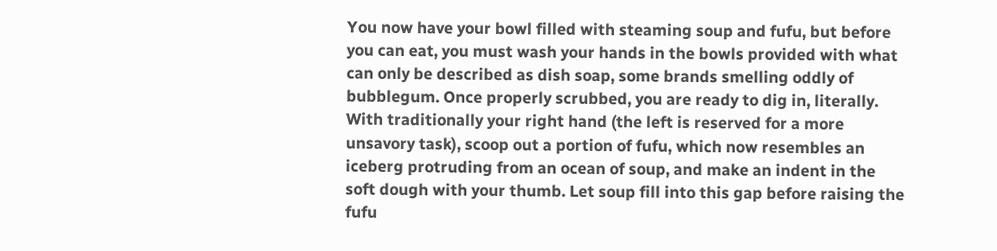You now have your bowl filled with steaming soup and fufu, but before you can eat, you must wash your hands in the bowls provided with what can only be described as dish soap, some brands smelling oddly of bubblegum. Once properly scrubbed, you are ready to dig in, literally. With traditionally your right hand (the left is reserved for a more unsavory task), scoop out a portion of fufu, which now resembles an iceberg protruding from an ocean of soup, and make an indent in the soft dough with your thumb. Let soup fill into this gap before raising the fufu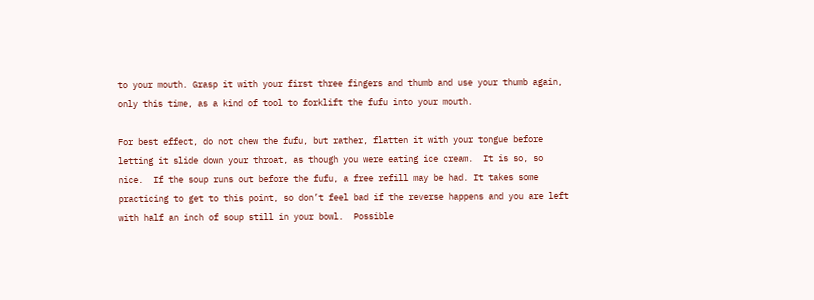to your mouth. Grasp it with your first three fingers and thumb and use your thumb again, only this time, as a kind of tool to forklift the fufu into your mouth.

For best effect, do not chew the fufu, but rather, flatten it with your tongue before letting it slide down your throat, as though you were eating ice cream.  It is so, so nice.  If the soup runs out before the fufu, a free refill may be had. It takes some practicing to get to this point, so don’t feel bad if the reverse happens and you are left with half an inch of soup still in your bowl.  Possible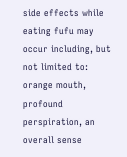side effects while eating fufu may occur including, but not limited to: orange mouth, profound perspiration, an overall sense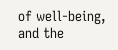of well-being, and the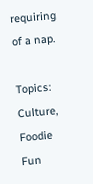requiring of a nap.

Topics:  Culture, Foodie Fun